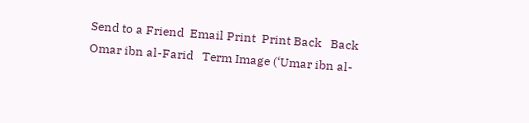Send to a Friend  Email Print  Print Back   Back
Omar ibn al-Farid   Term Image (‘Umar ibn al-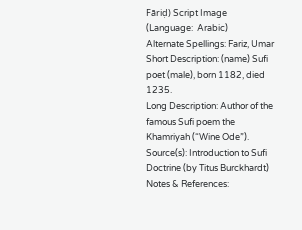Fāriḍ) Script Image
(Language:  Arabic)
Alternate Spellings: Fariz, Umar
Short Description: (name) Sufi poet (male), born 1182, died 1235.
Long Description: Author of the famous Sufi poem the Khamriyah (“Wine Ode”).
Source(s): Introduction to Sufi Doctrine (by Titus Burckhardt)
Notes & References: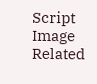Script Image
Related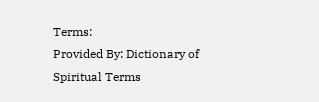Terms:
Provided By: Dictionary of Spiritual Terms